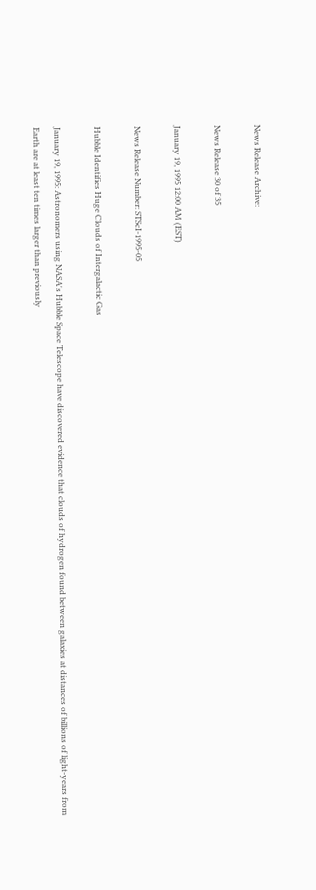News Release Archive:

News Release 30 of 35

January 19, 1995 12:00 AM (EST)

News Release Number: STScI-1995-05

Hubble Identifies Huge Clouds of Intergalactic Gas

January 19, 1995: Astronomers using NASA's Hubble Space Telescope have discovered evidence that clouds of hydrogen found between galaxies at distances of billions of light-years from Earth are at least ten times larger than previously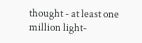thought - at least one million light-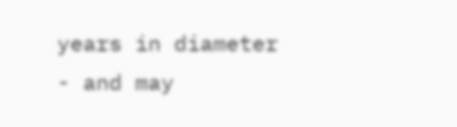years in diameter - and may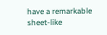have a remarkable sheet-like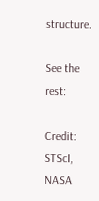structure.

See the rest:

Credit: STScI, NASA